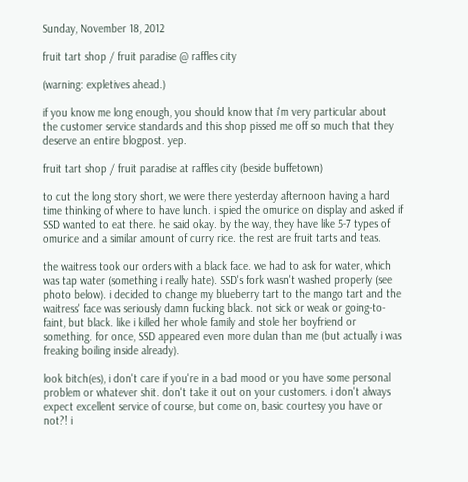Sunday, November 18, 2012

fruit tart shop / fruit paradise @ raffles city

(warning: expletives ahead.)

if you know me long enough, you should know that i'm very particular about the customer service standards and this shop pissed me off so much that they deserve an entire blogpost. yep.

fruit tart shop / fruit paradise at raffles city (beside buffetown)

to cut the long story short, we were there yesterday afternoon having a hard time thinking of where to have lunch. i spied the omurice on display and asked if SSD wanted to eat there. he said okay. by the way, they have like 5-7 types of omurice and a similar amount of curry rice. the rest are fruit tarts and teas.

the waitress took our orders with a black face. we had to ask for water, which was tap water (something i really hate). SSD's fork wasn't washed properly (see photo below). i decided to change my blueberry tart to the mango tart and the waitress' face was seriously damn fucking black. not sick or weak or going-to-faint, but black. like i killed her whole family and stole her boyfriend or something. for once, SSD appeared even more dulan than me (but actually i was freaking boiling inside already).

look bitch(es), i don't care if you're in a bad mood or you have some personal problem or whatever shit. don't take it out on your customers. i don't always expect excellent service of course, but come on, basic courtesy you have or not?! i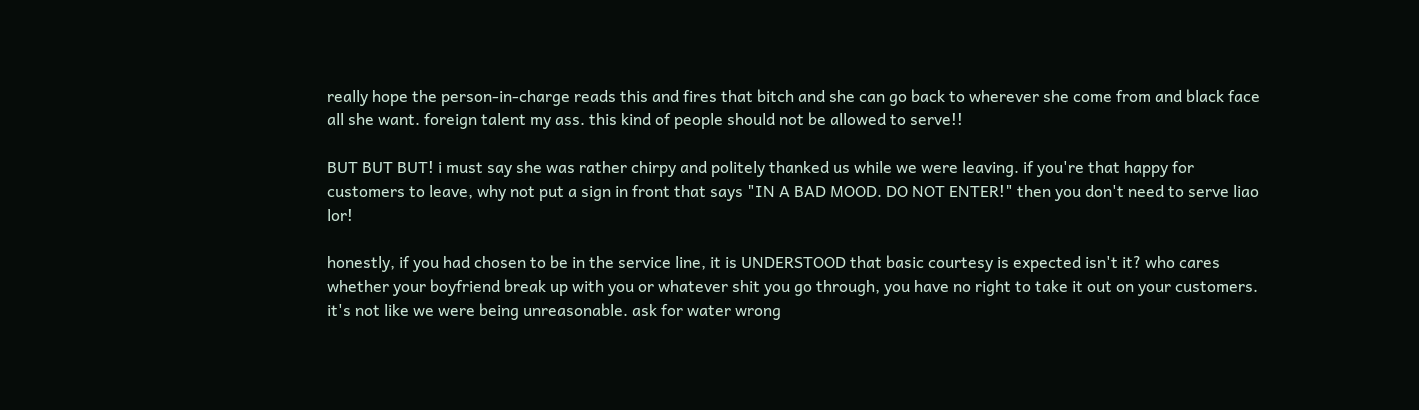really hope the person-in-charge reads this and fires that bitch and she can go back to wherever she come from and black face all she want. foreign talent my ass. this kind of people should not be allowed to serve!!

BUT BUT BUT! i must say she was rather chirpy and politely thanked us while we were leaving. if you're that happy for customers to leave, why not put a sign in front that says "IN A BAD MOOD. DO NOT ENTER!" then you don't need to serve liao lor!

honestly, if you had chosen to be in the service line, it is UNDERSTOOD that basic courtesy is expected isn't it? who cares whether your boyfriend break up with you or whatever shit you go through, you have no right to take it out on your customers. it's not like we were being unreasonable. ask for water wrong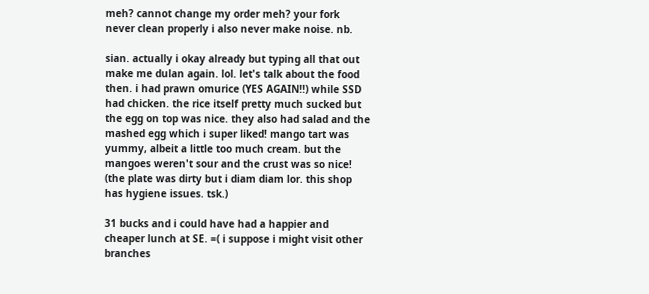meh? cannot change my order meh? your fork never clean properly i also never make noise. nb.

sian. actually i okay already but typing all that out make me dulan again. lol. let's talk about the food then. i had prawn omurice (YES AGAIN!!) while SSD had chicken. the rice itself pretty much sucked but the egg on top was nice. they also had salad and the mashed egg which i super liked! mango tart was yummy, albeit a little too much cream. but the mangoes weren't sour and the crust was so nice! (the plate was dirty but i diam diam lor. this shop has hygiene issues. tsk.)

31 bucks and i could have had a happier and cheaper lunch at SE. =( i suppose i might visit other branches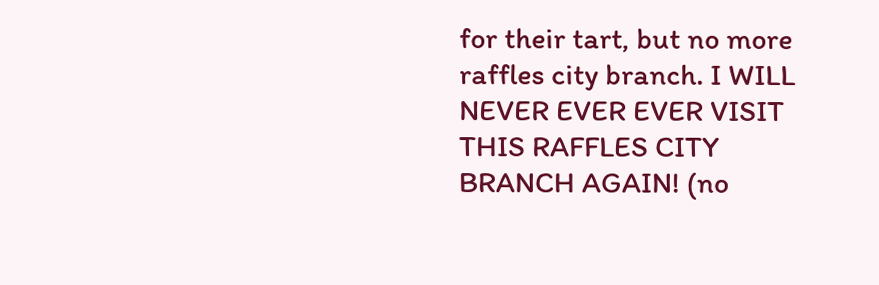for their tart, but no more raffles city branch. I WILL NEVER EVER EVER VISIT THIS RAFFLES CITY BRANCH AGAIN! (no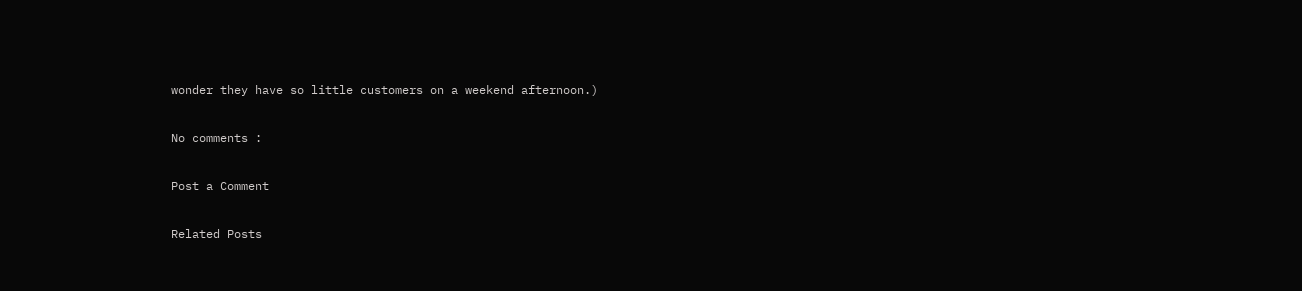wonder they have so little customers on a weekend afternoon.)

No comments :

Post a Comment

Related Posts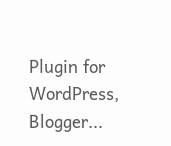Plugin for WordPress, Blogger...